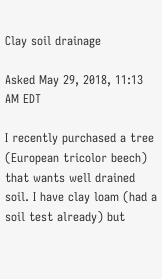Clay soil drainage

Asked May 29, 2018, 11:13 AM EDT

I recently purchased a tree (European tricolor beech) that wants well drained soil. I have clay loam (had a soil test already) but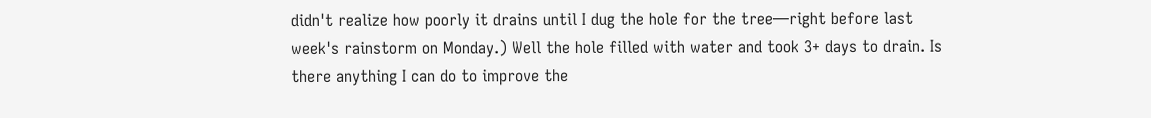didn't realize how poorly it drains until I dug the hole for the tree—right before last week's rainstorm on Monday.) Well the hole filled with water and took 3+ days to drain. Is there anything I can do to improve the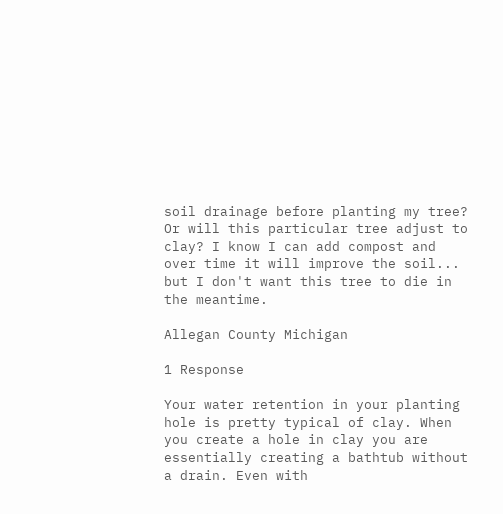soil drainage before planting my tree? Or will this particular tree adjust to clay? I know I can add compost and over time it will improve the soil... but I don't want this tree to die in the meantime.

Allegan County Michigan

1 Response

Your water retention in your planting hole is pretty typical of clay. When you create a hole in clay you are essentially creating a bathtub without a drain. Even with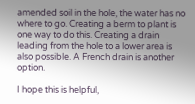amended soil in the hole, the water has no where to go. Creating a berm to plant is one way to do this. Creating a drain leading from the hole to a lower area is also possible. A French drain is another option.

I hope this is helpful,